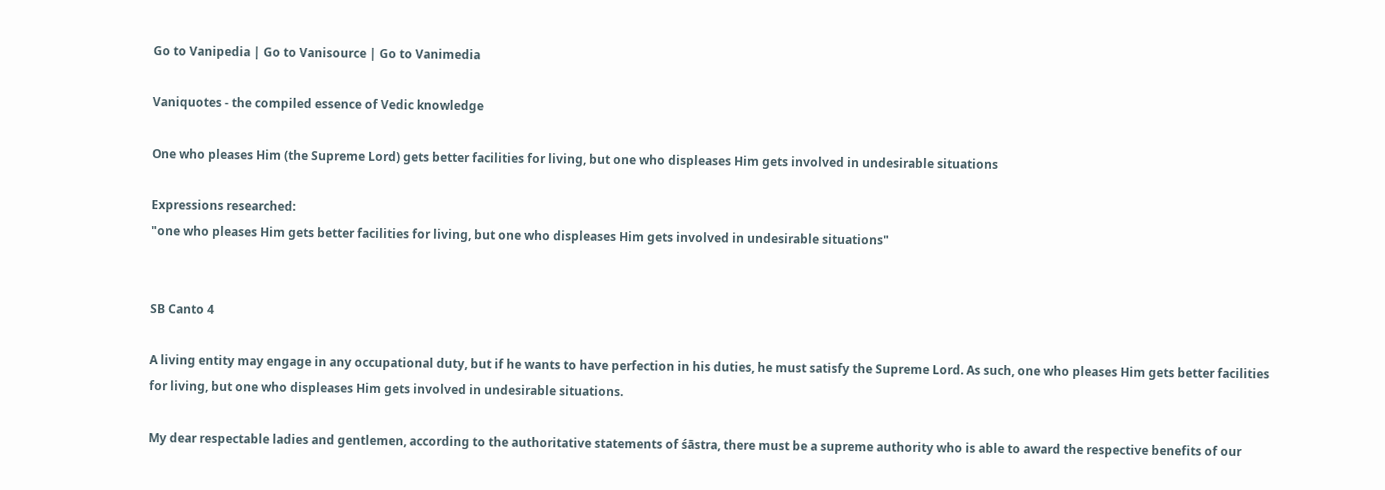Go to Vanipedia | Go to Vanisource | Go to Vanimedia

Vaniquotes - the compiled essence of Vedic knowledge

One who pleases Him (the Supreme Lord) gets better facilities for living, but one who displeases Him gets involved in undesirable situations

Expressions researched:
"one who pleases Him gets better facilities for living, but one who displeases Him gets involved in undesirable situations"


SB Canto 4

A living entity may engage in any occupational duty, but if he wants to have perfection in his duties, he must satisfy the Supreme Lord. As such, one who pleases Him gets better facilities for living, but one who displeases Him gets involved in undesirable situations.

My dear respectable ladies and gentlemen, according to the authoritative statements of śāstra, there must be a supreme authority who is able to award the respective benefits of our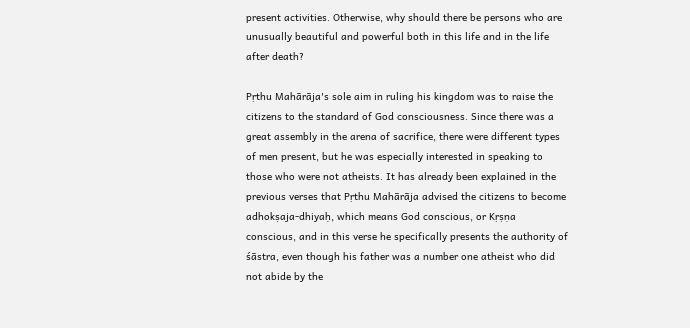present activities. Otherwise, why should there be persons who are unusually beautiful and powerful both in this life and in the life after death?

Pṛthu Mahārāja's sole aim in ruling his kingdom was to raise the citizens to the standard of God consciousness. Since there was a great assembly in the arena of sacrifice, there were different types of men present, but he was especially interested in speaking to those who were not atheists. It has already been explained in the previous verses that Pṛthu Mahārāja advised the citizens to become adhokṣaja-dhiyaḥ, which means God conscious, or Kṛṣṇa conscious, and in this verse he specifically presents the authority of śāstra, even though his father was a number one atheist who did not abide by the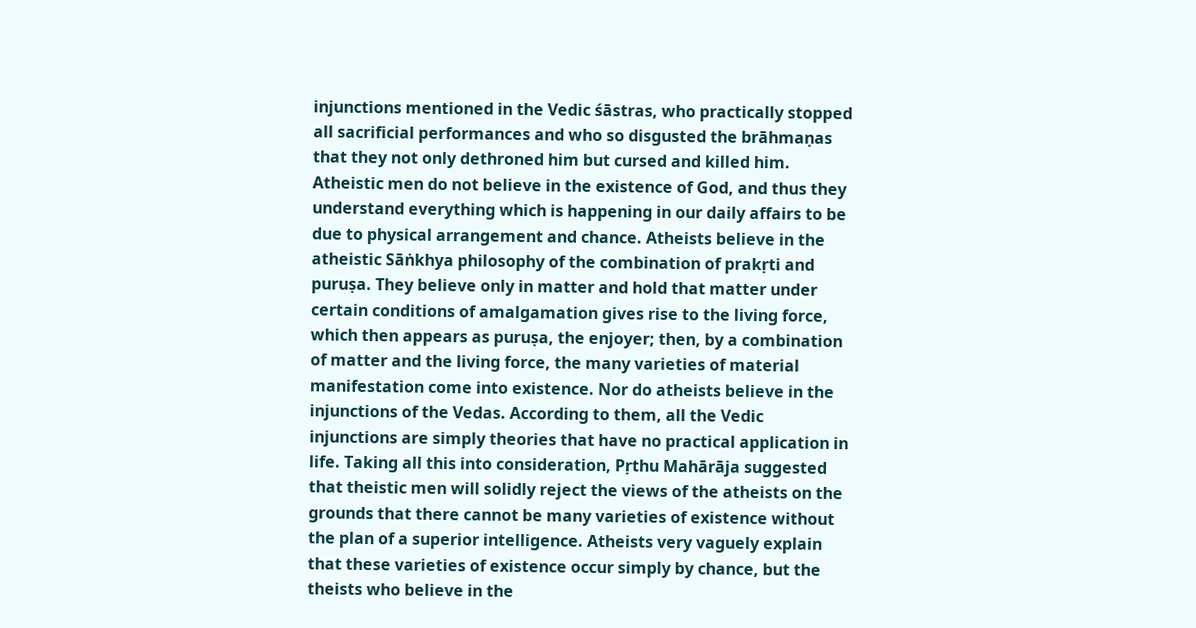injunctions mentioned in the Vedic śāstras, who practically stopped all sacrificial performances and who so disgusted the brāhmaṇas that they not only dethroned him but cursed and killed him. Atheistic men do not believe in the existence of God, and thus they understand everything which is happening in our daily affairs to be due to physical arrangement and chance. Atheists believe in the atheistic Sāṅkhya philosophy of the combination of prakṛti and puruṣa. They believe only in matter and hold that matter under certain conditions of amalgamation gives rise to the living force, which then appears as puruṣa, the enjoyer; then, by a combination of matter and the living force, the many varieties of material manifestation come into existence. Nor do atheists believe in the injunctions of the Vedas. According to them, all the Vedic injunctions are simply theories that have no practical application in life. Taking all this into consideration, Pṛthu Mahārāja suggested that theistic men will solidly reject the views of the atheists on the grounds that there cannot be many varieties of existence without the plan of a superior intelligence. Atheists very vaguely explain that these varieties of existence occur simply by chance, but the theists who believe in the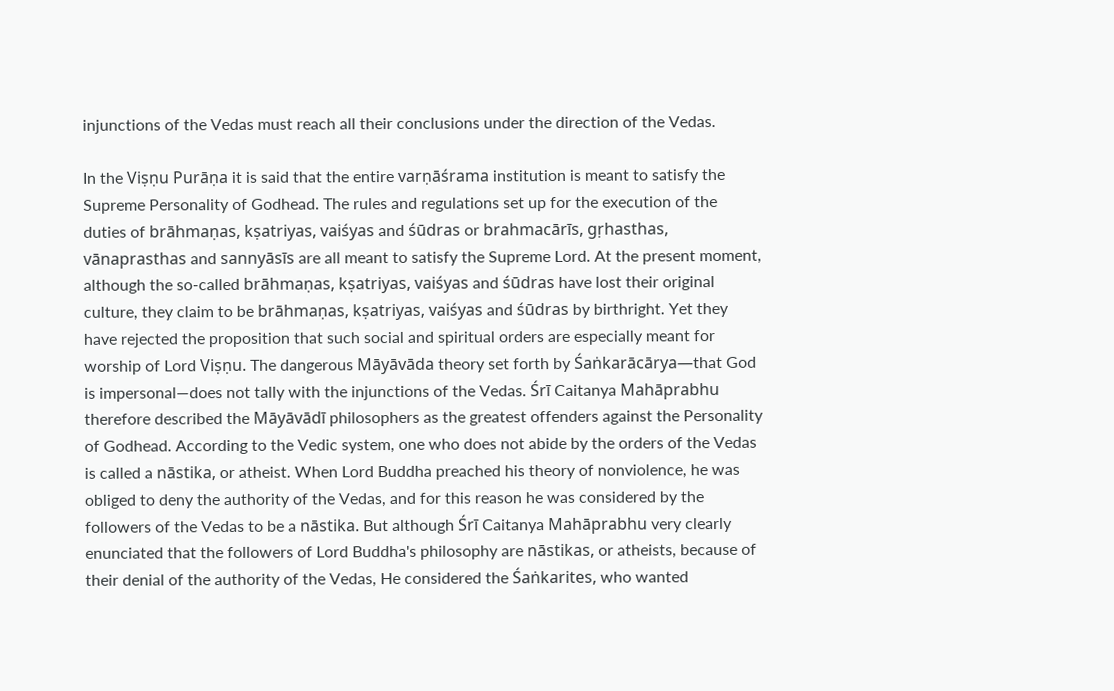injunctions of the Vedas must reach all their conclusions under the direction of the Vedas.

In the Viṣṇu Purāṇa it is said that the entire varṇāśrama institution is meant to satisfy the Supreme Personality of Godhead. The rules and regulations set up for the execution of the duties of brāhmaṇas, kṣatriyas, vaiśyas and śūdras or brahmacārīs, gṛhasthas, vānaprasthas and sannyāsīs are all meant to satisfy the Supreme Lord. At the present moment, although the so-called brāhmaṇas, kṣatriyas, vaiśyas and śūdras have lost their original culture, they claim to be brāhmaṇas, kṣatriyas, vaiśyas and śūdras by birthright. Yet they have rejected the proposition that such social and spiritual orders are especially meant for worship of Lord Viṣṇu. The dangerous Māyāvāda theory set forth by Śaṅkarācārya—that God is impersonal—does not tally with the injunctions of the Vedas. Śrī Caitanya Mahāprabhu therefore described the Māyāvādī philosophers as the greatest offenders against the Personality of Godhead. According to the Vedic system, one who does not abide by the orders of the Vedas is called a nāstika, or atheist. When Lord Buddha preached his theory of nonviolence, he was obliged to deny the authority of the Vedas, and for this reason he was considered by the followers of the Vedas to be a nāstika. But although Śrī Caitanya Mahāprabhu very clearly enunciated that the followers of Lord Buddha's philosophy are nāstikas, or atheists, because of their denial of the authority of the Vedas, He considered the Śaṅkarites, who wanted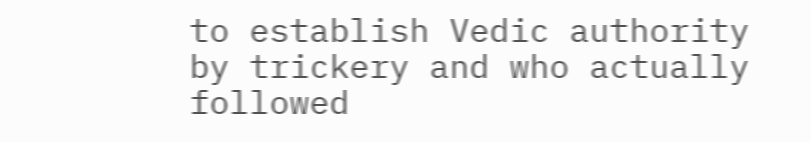to establish Vedic authority by trickery and who actually followed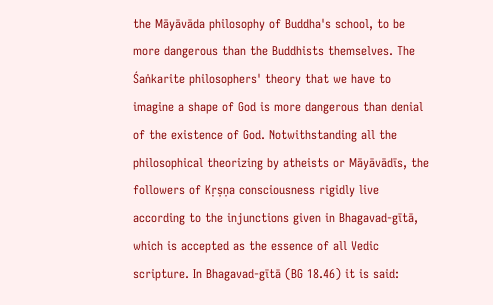the Māyāvāda philosophy of Buddha's school, to be more dangerous than the Buddhists themselves. The Śaṅkarite philosophers' theory that we have to imagine a shape of God is more dangerous than denial of the existence of God. Notwithstanding all the philosophical theorizing by atheists or Māyāvādīs, the followers of Kṛṣṇa consciousness rigidly live according to the injunctions given in Bhagavad-gītā, which is accepted as the essence of all Vedic scripture. In Bhagavad-gītā (BG 18.46) it is said: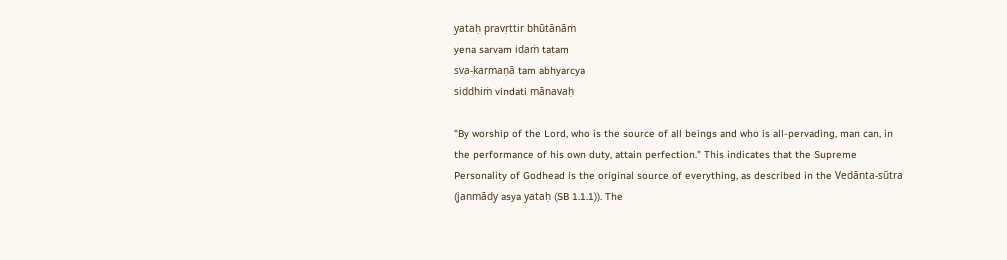yataḥ pravṛttir bhūtānāṁ
yena sarvam idaṁ tatam
sva-karmaṇā tam abhyarcya
siddhiṁ vindati mānavaḥ

"By worship of the Lord, who is the source of all beings and who is all-pervading, man can, in the performance of his own duty, attain perfection." This indicates that the Supreme Personality of Godhead is the original source of everything, as described in the Vedānta-sūtra (janmādy asya yataḥ (SB 1.1.1)). The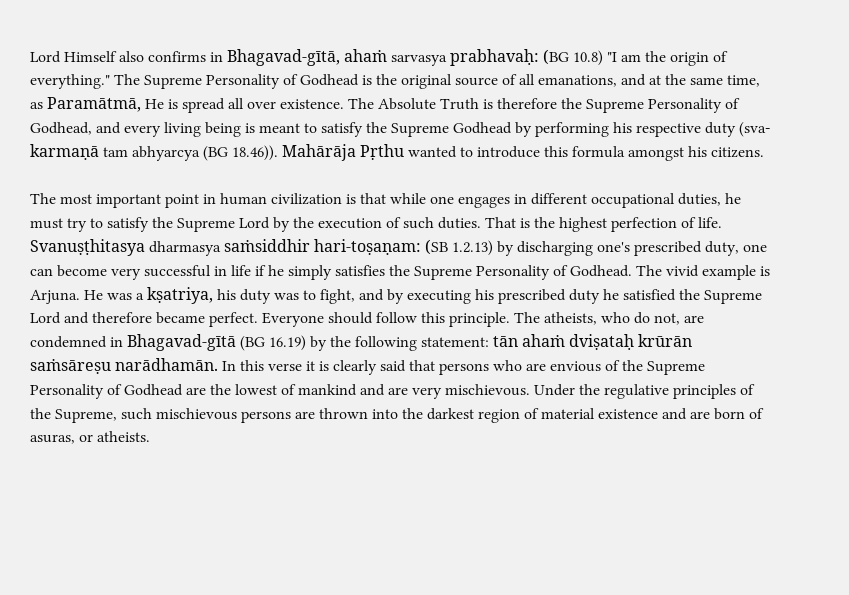Lord Himself also confirms in Bhagavad-gītā, ahaṁ sarvasya prabhavaḥ: (BG 10.8) "I am the origin of everything." The Supreme Personality of Godhead is the original source of all emanations, and at the same time, as Paramātmā, He is spread all over existence. The Absolute Truth is therefore the Supreme Personality of Godhead, and every living being is meant to satisfy the Supreme Godhead by performing his respective duty (sva-karmaṇā tam abhyarcya (BG 18.46)). Mahārāja Pṛthu wanted to introduce this formula amongst his citizens.

The most important point in human civilization is that while one engages in different occupational duties, he must try to satisfy the Supreme Lord by the execution of such duties. That is the highest perfection of life. Svanuṣṭhitasya dharmasya saṁsiddhir hari-toṣaṇam: (SB 1.2.13) by discharging one's prescribed duty, one can become very successful in life if he simply satisfies the Supreme Personality of Godhead. The vivid example is Arjuna. He was a kṣatriya, his duty was to fight, and by executing his prescribed duty he satisfied the Supreme Lord and therefore became perfect. Everyone should follow this principle. The atheists, who do not, are condemned in Bhagavad-gītā (BG 16.19) by the following statement: tān ahaṁ dviṣataḥ krūrān saṁsāreṣu narādhamān. In this verse it is clearly said that persons who are envious of the Supreme Personality of Godhead are the lowest of mankind and are very mischievous. Under the regulative principles of the Supreme, such mischievous persons are thrown into the darkest region of material existence and are born of asuras, or atheists.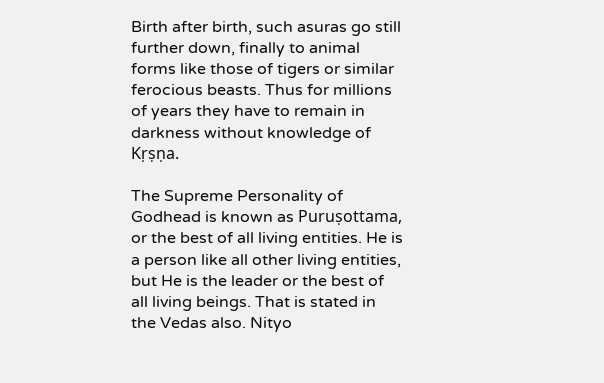Birth after birth, such asuras go still further down, finally to animal forms like those of tigers or similar ferocious beasts. Thus for millions of years they have to remain in darkness without knowledge of Kṛṣṇa.

The Supreme Personality of Godhead is known as Puruṣottama, or the best of all living entities. He is a person like all other living entities, but He is the leader or the best of all living beings. That is stated in the Vedas also. Nityo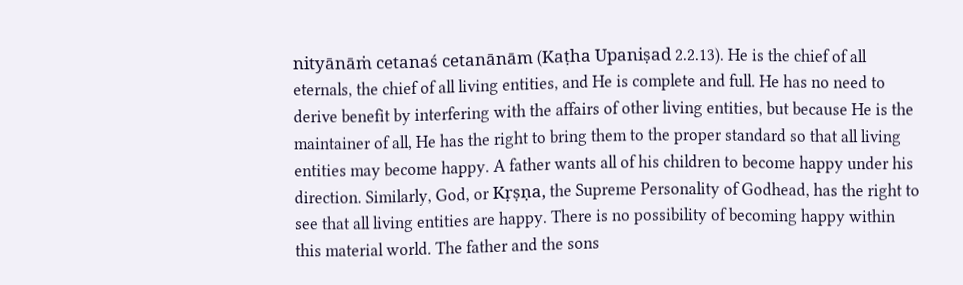nityānāṁ cetanaś cetanānām (Kaṭha Upaniṣad 2.2.13). He is the chief of all eternals, the chief of all living entities, and He is complete and full. He has no need to derive benefit by interfering with the affairs of other living entities, but because He is the maintainer of all, He has the right to bring them to the proper standard so that all living entities may become happy. A father wants all of his children to become happy under his direction. Similarly, God, or Kṛṣṇa, the Supreme Personality of Godhead, has the right to see that all living entities are happy. There is no possibility of becoming happy within this material world. The father and the sons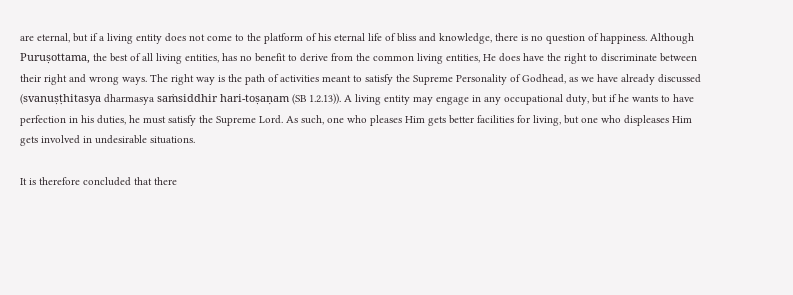are eternal, but if a living entity does not come to the platform of his eternal life of bliss and knowledge, there is no question of happiness. Although Puruṣottama, the best of all living entities, has no benefit to derive from the common living entities, He does have the right to discriminate between their right and wrong ways. The right way is the path of activities meant to satisfy the Supreme Personality of Godhead, as we have already discussed (svanuṣṭhitasya dharmasya saṁsiddhir hari-toṣaṇam (SB 1.2.13)). A living entity may engage in any occupational duty, but if he wants to have perfection in his duties, he must satisfy the Supreme Lord. As such, one who pleases Him gets better facilities for living, but one who displeases Him gets involved in undesirable situations.

It is therefore concluded that there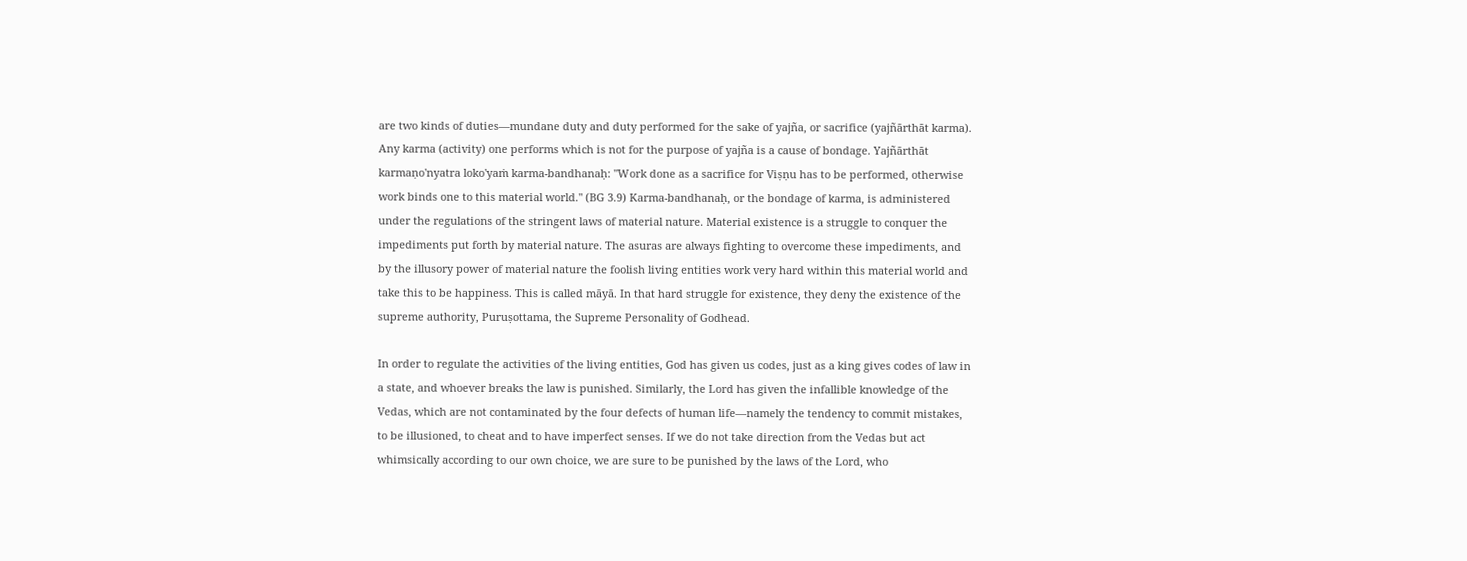are two kinds of duties—mundane duty and duty performed for the sake of yajña, or sacrifice (yajñārthāt karma). Any karma (activity) one performs which is not for the purpose of yajña is a cause of bondage. Yajñārthāt karmaṇo'nyatra loko'yaṁ karma-bandhanaḥ: "Work done as a sacrifice for Viṣṇu has to be performed, otherwise work binds one to this material world." (BG 3.9) Karma-bandhanaḥ, or the bondage of karma, is administered under the regulations of the stringent laws of material nature. Material existence is a struggle to conquer the impediments put forth by material nature. The asuras are always fighting to overcome these impediments, and by the illusory power of material nature the foolish living entities work very hard within this material world and take this to be happiness. This is called māyā. In that hard struggle for existence, they deny the existence of the supreme authority, Puruṣottama, the Supreme Personality of Godhead.

In order to regulate the activities of the living entities, God has given us codes, just as a king gives codes of law in a state, and whoever breaks the law is punished. Similarly, the Lord has given the infallible knowledge of the Vedas, which are not contaminated by the four defects of human life—namely the tendency to commit mistakes, to be illusioned, to cheat and to have imperfect senses. If we do not take direction from the Vedas but act whimsically according to our own choice, we are sure to be punished by the laws of the Lord, who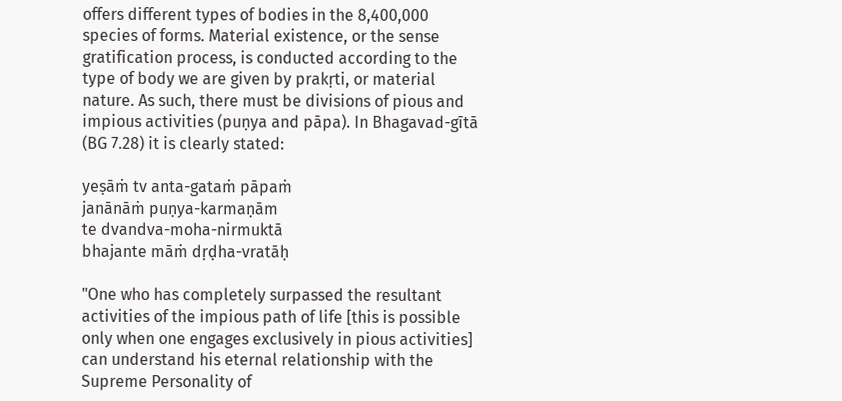offers different types of bodies in the 8,400,000 species of forms. Material existence, or the sense gratification process, is conducted according to the type of body we are given by prakṛti, or material nature. As such, there must be divisions of pious and impious activities (puṇya and pāpa). In Bhagavad-gītā (BG 7.28) it is clearly stated:

yeṣāṁ tv anta-gataṁ pāpaṁ
janānāṁ puṇya-karmaṇām
te dvandva-moha-nirmuktā
bhajante māṁ dṛḍha-vratāḥ

"One who has completely surpassed the resultant activities of the impious path of life [this is possible only when one engages exclusively in pious activities] can understand his eternal relationship with the Supreme Personality of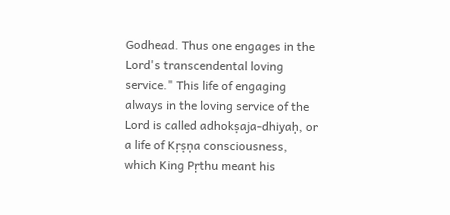Godhead. Thus one engages in the Lord's transcendental loving service." This life of engaging always in the loving service of the Lord is called adhokṣaja-dhiyaḥ, or a life of Kṛṣṇa consciousness, which King Pṛthu meant his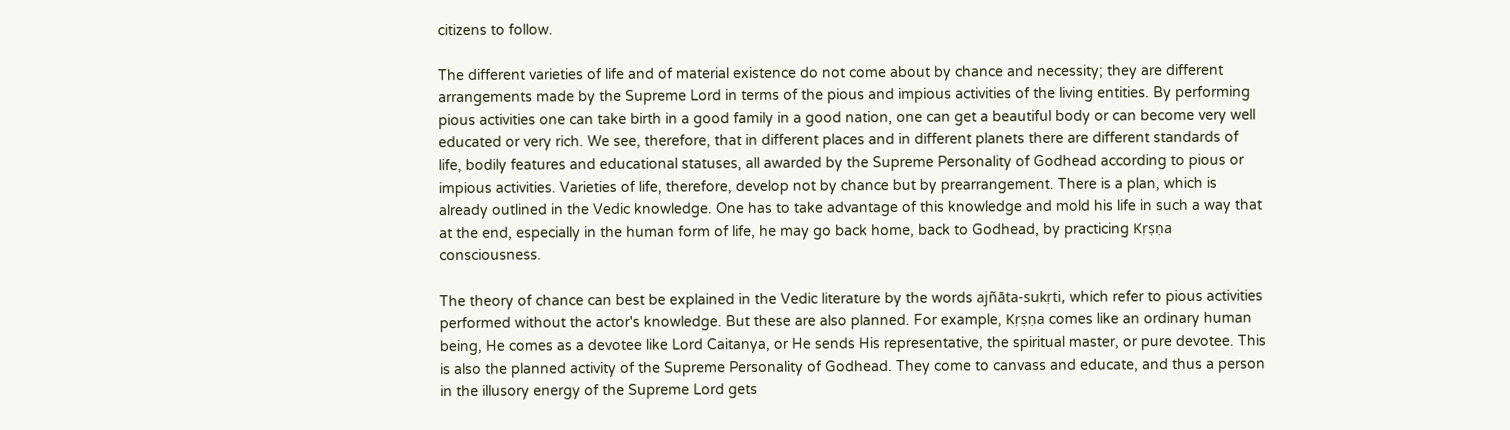citizens to follow.

The different varieties of life and of material existence do not come about by chance and necessity; they are different arrangements made by the Supreme Lord in terms of the pious and impious activities of the living entities. By performing pious activities one can take birth in a good family in a good nation, one can get a beautiful body or can become very well educated or very rich. We see, therefore, that in different places and in different planets there are different standards of life, bodily features and educational statuses, all awarded by the Supreme Personality of Godhead according to pious or impious activities. Varieties of life, therefore, develop not by chance but by prearrangement. There is a plan, which is already outlined in the Vedic knowledge. One has to take advantage of this knowledge and mold his life in such a way that at the end, especially in the human form of life, he may go back home, back to Godhead, by practicing Kṛṣṇa consciousness.

The theory of chance can best be explained in the Vedic literature by the words ajñāta-sukṛti, which refer to pious activities performed without the actor's knowledge. But these are also planned. For example, Kṛṣṇa comes like an ordinary human being, He comes as a devotee like Lord Caitanya, or He sends His representative, the spiritual master, or pure devotee. This is also the planned activity of the Supreme Personality of Godhead. They come to canvass and educate, and thus a person in the illusory energy of the Supreme Lord gets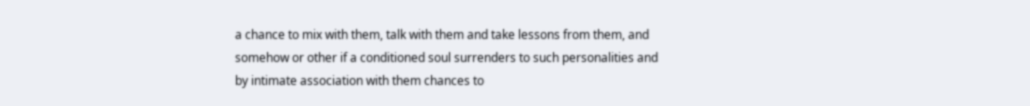a chance to mix with them, talk with them and take lessons from them, and somehow or other if a conditioned soul surrenders to such personalities and by intimate association with them chances to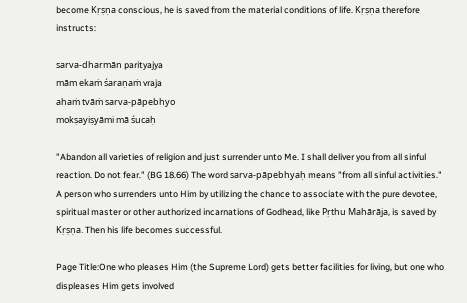become Kṛṣṇa conscious, he is saved from the material conditions of life. Kṛṣṇa therefore instructs:

sarva-dharmān parityajya
mām ekaṁ śaraṇaṁ vraja
ahaṁ tvāṁ sarva-pāpebhyo
mokṣayiṣyāmi mā śucaḥ

"Abandon all varieties of religion and just surrender unto Me. I shall deliver you from all sinful reaction. Do not fear." (BG 18.66) The word sarva-pāpebhyaḥ means "from all sinful activities." A person who surrenders unto Him by utilizing the chance to associate with the pure devotee, spiritual master or other authorized incarnations of Godhead, like Pṛthu Mahārāja, is saved by Kṛṣṇa. Then his life becomes successful.

Page Title:One who pleases Him (the Supreme Lord) gets better facilities for living, but one who displeases Him gets involved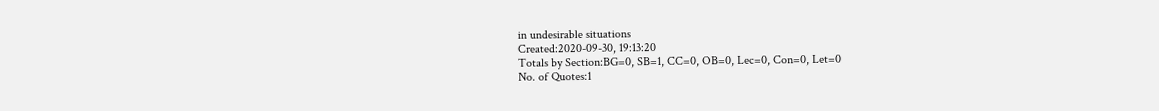in undesirable situations
Created:2020-09-30, 19:13:20
Totals by Section:BG=0, SB=1, CC=0, OB=0, Lec=0, Con=0, Let=0
No. of Quotes:1